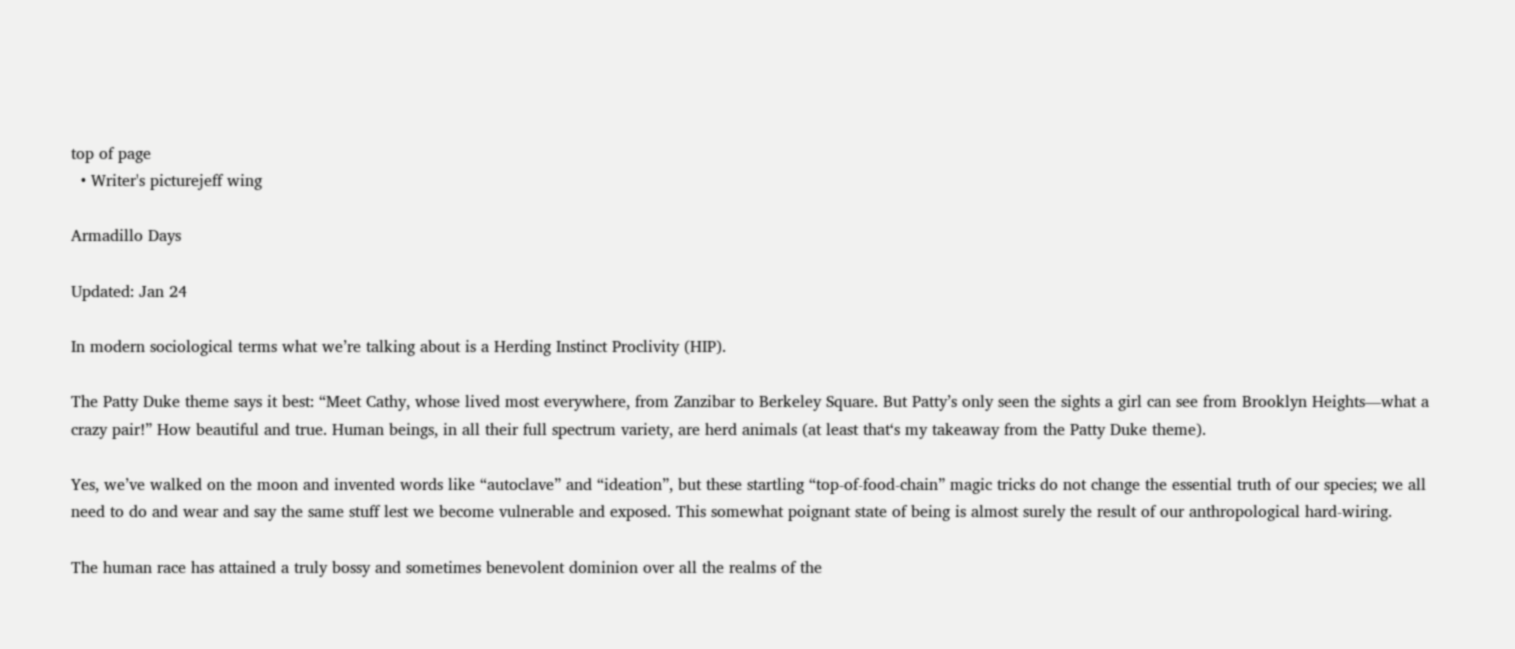top of page
  • Writer's picturejeff wing

Armadillo Days

Updated: Jan 24

In modern sociological terms what we’re talking about is a Herding Instinct Proclivity (HIP).

The Patty Duke theme says it best: “Meet Cathy, whose lived most everywhere, from Zanzibar to Berkeley Square. But Patty’s only seen the sights a girl can see from Brooklyn Heights—what a crazy pair!” How beautiful and true. Human beings, in all their full spectrum variety, are herd animals (at least that‘s my takeaway from the Patty Duke theme).

Yes, we’ve walked on the moon and invented words like “autoclave” and “ideation”, but these startling “top-of-food-chain” magic tricks do not change the essential truth of our species; we all need to do and wear and say the same stuff lest we become vulnerable and exposed. This somewhat poignant state of being is almost surely the result of our anthropological hard-wiring.

The human race has attained a truly bossy and sometimes benevolent dominion over all the realms of the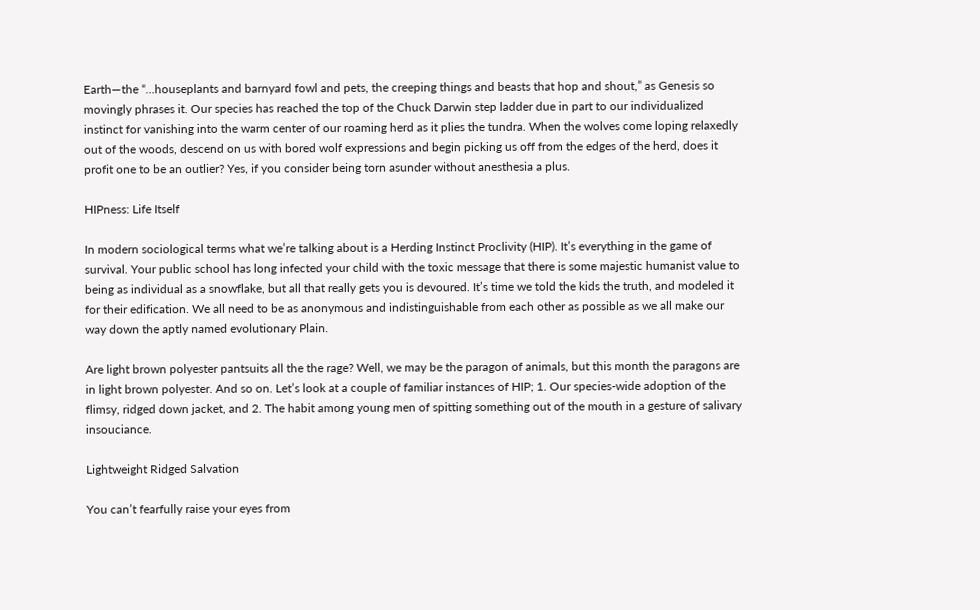Earth—the “…houseplants and barnyard fowl and pets, the creeping things and beasts that hop and shout,” as Genesis so movingly phrases it. Our species has reached the top of the Chuck Darwin step ladder due in part to our individualized instinct for vanishing into the warm center of our roaming herd as it plies the tundra. When the wolves come loping relaxedly out of the woods, descend on us with bored wolf expressions and begin picking us off from the edges of the herd, does it profit one to be an outlier? Yes, if you consider being torn asunder without anesthesia a plus.

HIPness: Life Itself

In modern sociological terms what we’re talking about is a Herding Instinct Proclivity (HIP). It’s everything in the game of survival. Your public school has long infected your child with the toxic message that there is some majestic humanist value to being as individual as a snowflake, but all that really gets you is devoured. It’s time we told the kids the truth, and modeled it for their edification. We all need to be as anonymous and indistinguishable from each other as possible as we all make our way down the aptly named evolutionary Plain.

Are light brown polyester pantsuits all the the rage? Well, we may be the paragon of animals, but this month the paragons are in light brown polyester. And so on. Let’s look at a couple of familiar instances of HIP; 1. Our species-wide adoption of the flimsy, ridged down jacket, and 2. The habit among young men of spitting something out of the mouth in a gesture of salivary insouciance.

Lightweight Ridged Salvation

You can’t fearfully raise your eyes from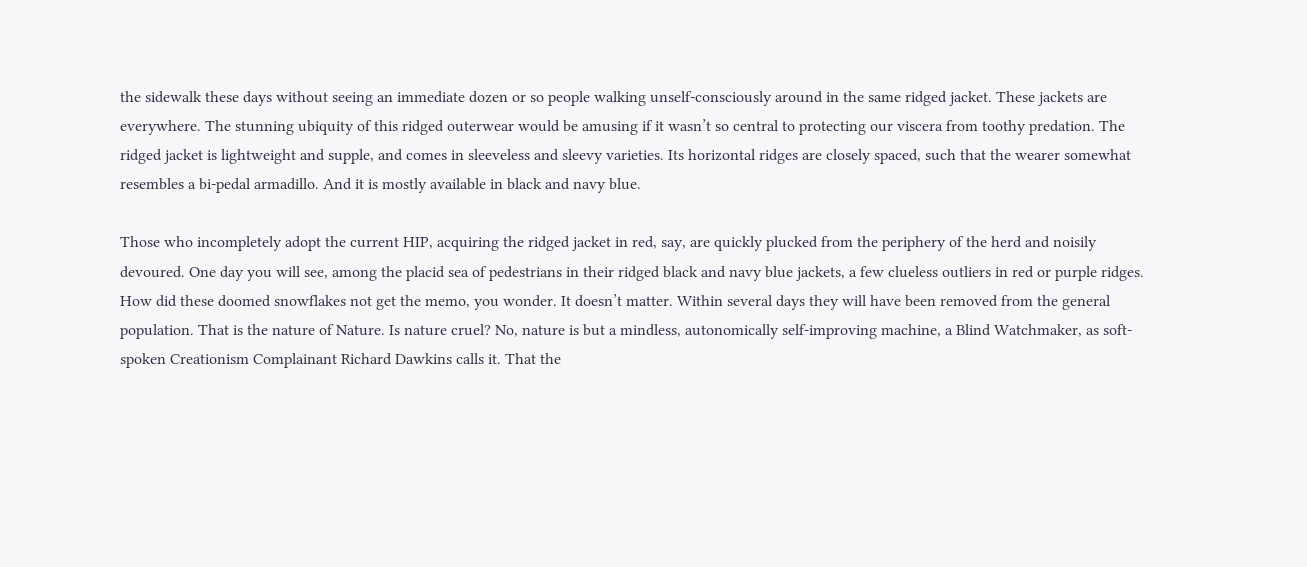the sidewalk these days without seeing an immediate dozen or so people walking unself-consciously around in the same ridged jacket. These jackets are everywhere. The stunning ubiquity of this ridged outerwear would be amusing if it wasn’t so central to protecting our viscera from toothy predation. The ridged jacket is lightweight and supple, and comes in sleeveless and sleevy varieties. Its horizontal ridges are closely spaced, such that the wearer somewhat resembles a bi-pedal armadillo. And it is mostly available in black and navy blue.

Those who incompletely adopt the current HIP, acquiring the ridged jacket in red, say, are quickly plucked from the periphery of the herd and noisily devoured. One day you will see, among the placid sea of pedestrians in their ridged black and navy blue jackets, a few clueless outliers in red or purple ridges. How did these doomed snowflakes not get the memo, you wonder. It doesn’t matter. Within several days they will have been removed from the general population. That is the nature of Nature. Is nature cruel? No, nature is but a mindless, autonomically self-improving machine, a Blind Watchmaker, as soft-spoken Creationism Complainant Richard Dawkins calls it. That the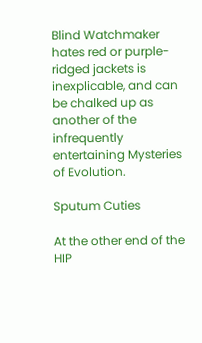Blind Watchmaker hates red or purple-ridged jackets is inexplicable, and can be chalked up as another of the infrequently entertaining Mysteries of Evolution.

Sputum Cuties

At the other end of the HIP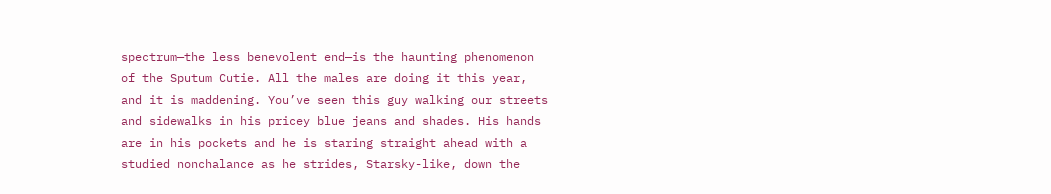spectrum—the less benevolent end—is the haunting phenomenon of the Sputum Cutie. All the males are doing it this year, and it is maddening. You’ve seen this guy walking our streets and sidewalks in his pricey blue jeans and shades. His hands are in his pockets and he is staring straight ahead with a studied nonchalance as he strides, Starsky-like, down the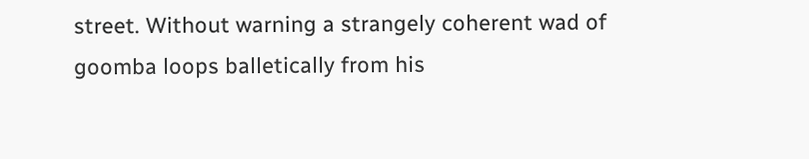street. Without warning a strangely coherent wad of goomba loops balletically from his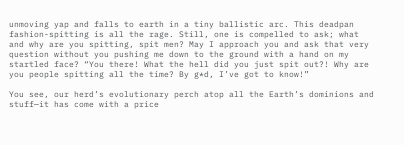unmoving yap and falls to earth in a tiny ballistic arc. This deadpan fashion-spitting is all the rage. Still, one is compelled to ask; what and why are you spitting, spit men? May I approach you and ask that very question without you pushing me down to the ground with a hand on my startled face? “You there! What the hell did you just spit out?! Why are you people spitting all the time? By g*d, I’ve got to know!”

You see, our herd’s evolutionary perch atop all the Earth’s dominions and stuff—it has come with a price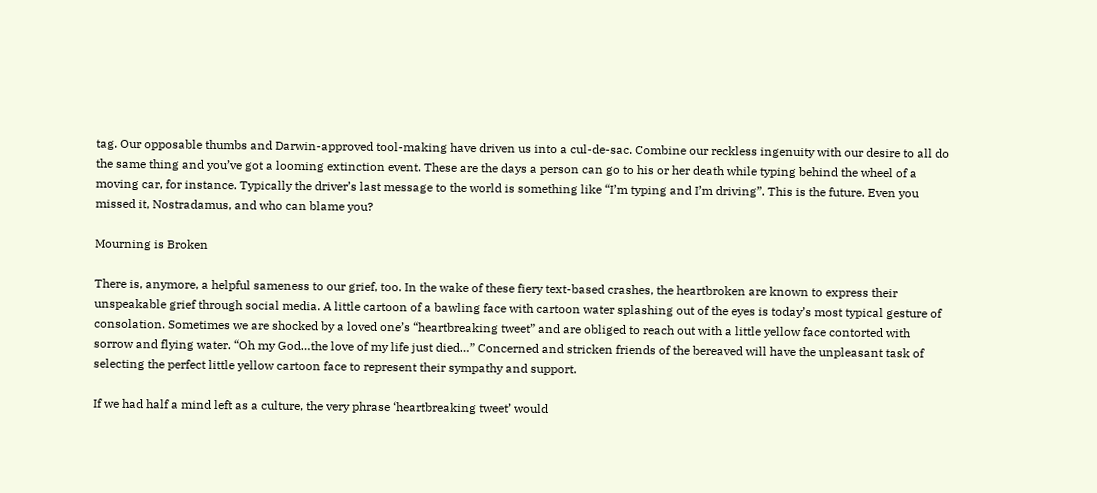tag. Our opposable thumbs and Darwin-approved tool-making have driven us into a cul-de-sac. Combine our reckless ingenuity with our desire to all do the same thing and you’ve got a looming extinction event. These are the days a person can go to his or her death while typing behind the wheel of a moving car, for instance. Typically the driver’s last message to the world is something like “I’m typing and I’m driving”. This is the future. Even you missed it, Nostradamus, and who can blame you?

Mourning is Broken

There is, anymore, a helpful sameness to our grief, too. In the wake of these fiery text-based crashes, the heartbroken are known to express their unspeakable grief through social media. A little cartoon of a bawling face with cartoon water splashing out of the eyes is today’s most typical gesture of consolation. Sometimes we are shocked by a loved one’s “heartbreaking tweet” and are obliged to reach out with a little yellow face contorted with sorrow and flying water. “Oh my God…the love of my life just died…” Concerned and stricken friends of the bereaved will have the unpleasant task of selecting the perfect little yellow cartoon face to represent their sympathy and support.

If we had half a mind left as a culture, the very phrase ‘heartbreaking tweet’ would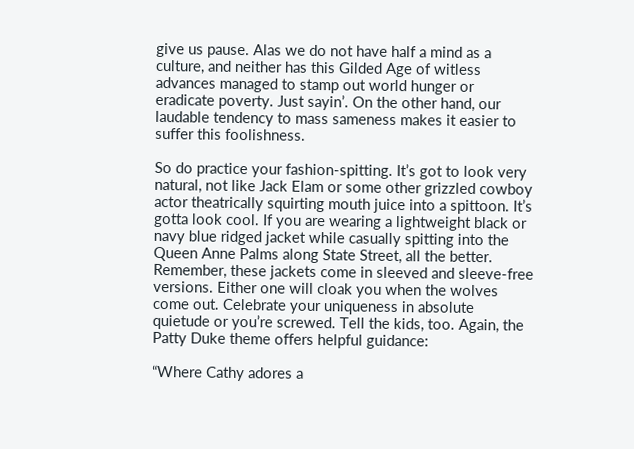give us pause. Alas we do not have half a mind as a culture, and neither has this Gilded Age of witless advances managed to stamp out world hunger or eradicate poverty. Just sayin’. On the other hand, our laudable tendency to mass sameness makes it easier to suffer this foolishness.

So do practice your fashion-spitting. It’s got to look very natural, not like Jack Elam or some other grizzled cowboy actor theatrically squirting mouth juice into a spittoon. It’s gotta look cool. If you are wearing a lightweight black or navy blue ridged jacket while casually spitting into the Queen Anne Palms along State Street, all the better. Remember, these jackets come in sleeved and sleeve-free versions. Either one will cloak you when the wolves come out. Celebrate your uniqueness in absolute quietude or you’re screwed. Tell the kids, too. Again, the Patty Duke theme offers helpful guidance:

“Where Cathy adores a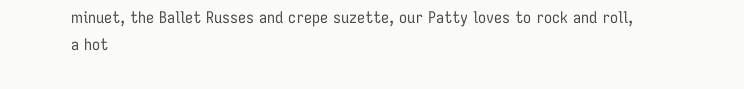minuet, the Ballet Russes and crepe suzette, our Patty loves to rock and roll, a hot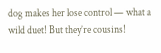dog makes her lose control — what a wild duet! But they’re cousins!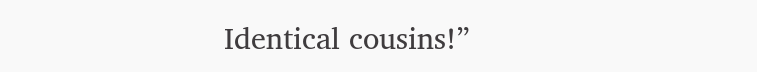Identical cousins!”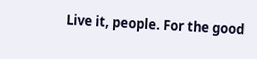Live it, people. For the good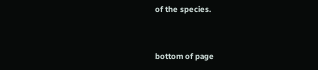of the species.



bottom of page